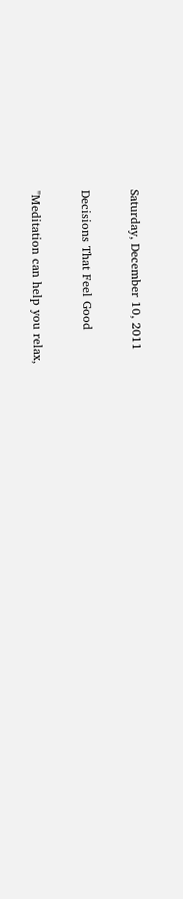Saturday, December 10, 2011

Decisions That Feel Good

"Meditation can help you relax,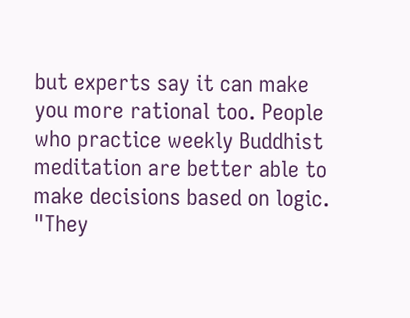but experts say it can make
you more rational too. People who practice weekly Buddhist
meditation are better able to make decisions based on logic.
"They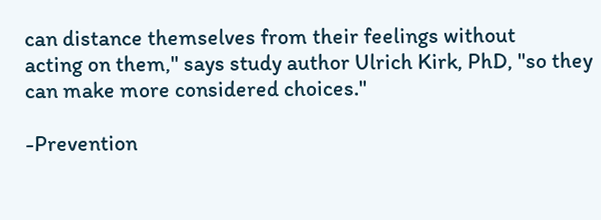can distance themselves from their feelings without
acting on them," says study author Ulrich Kirk, PhD, "so they
can make more considered choices."

-Prevention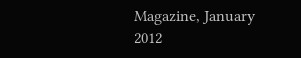Magazine, January 2012